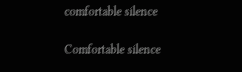comfortable silence

Comfortable silence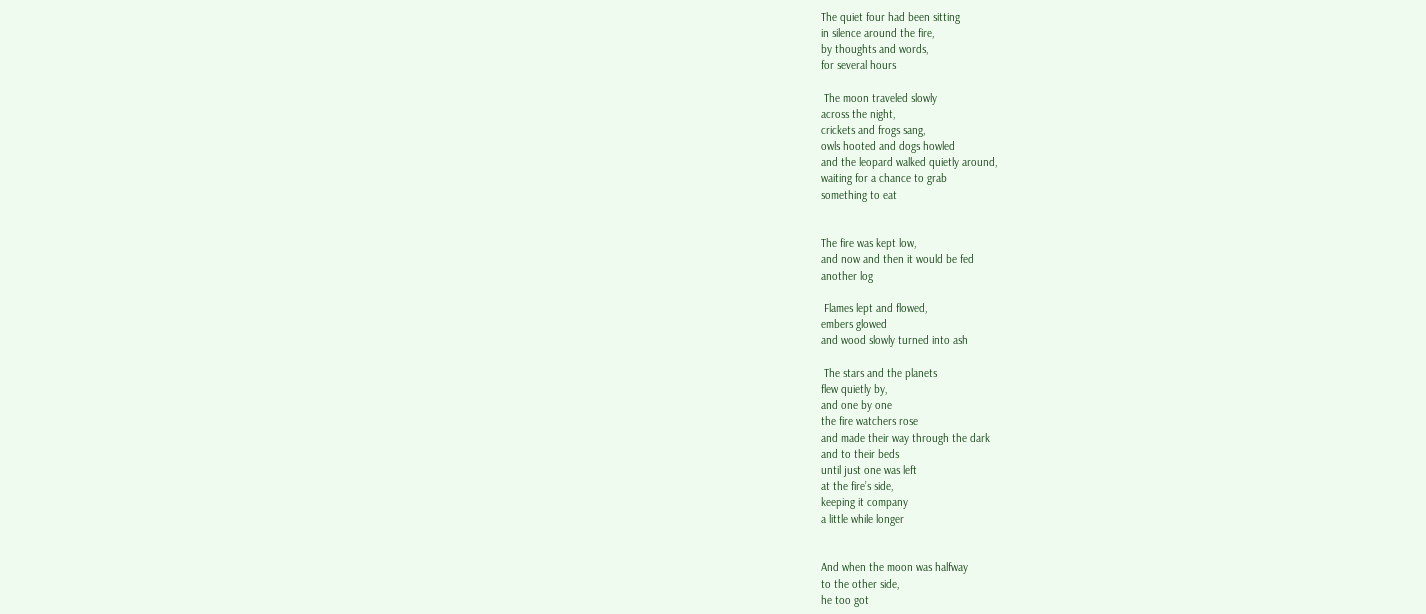The quiet four had been sitting
in silence around the fire,
by thoughts and words,
for several hours

 The moon traveled slowly
across the night,
crickets and frogs sang,
owls hooted and dogs howled
and the leopard walked quietly around,
waiting for a chance to grab
something to eat


The fire was kept low,
and now and then it would be fed
another log

 Flames lept and flowed,
embers glowed
and wood slowly turned into ash

 The stars and the planets
flew quietly by,
and one by one
the fire watchers rose
and made their way through the dark
and to their beds
until just one was left
at the fire’s side,
keeping it company
a little while longer


And when the moon was halfway
to the other side,
he too got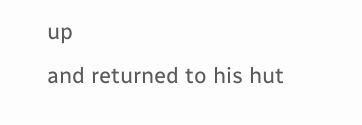up
and returned to his hut